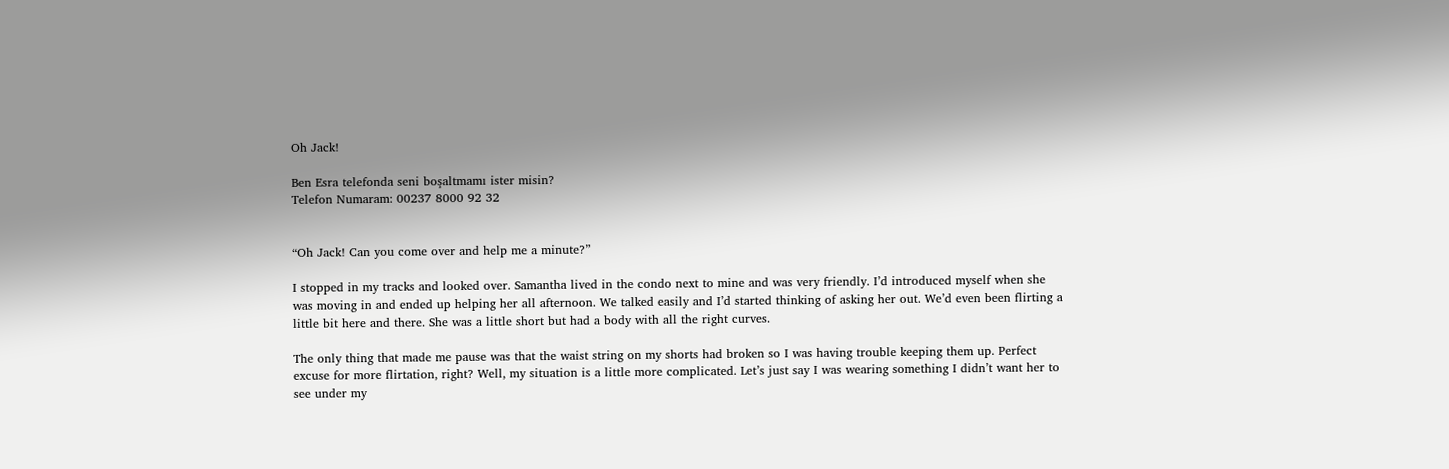Oh Jack!

Ben Esra telefonda seni boşaltmamı ister misin?
Telefon Numaram: 00237 8000 92 32


“Oh Jack! Can you come over and help me a minute?”

I stopped in my tracks and looked over. Samantha lived in the condo next to mine and was very friendly. I’d introduced myself when she was moving in and ended up helping her all afternoon. We talked easily and I’d started thinking of asking her out. We’d even been flirting a little bit here and there. She was a little short but had a body with all the right curves.

The only thing that made me pause was that the waist string on my shorts had broken so I was having trouble keeping them up. Perfect excuse for more flirtation, right? Well, my situation is a little more complicated. Let’s just say I was wearing something I didn’t want her to see under my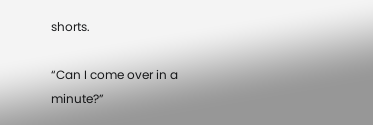shorts.

“Can I come over in a minute?”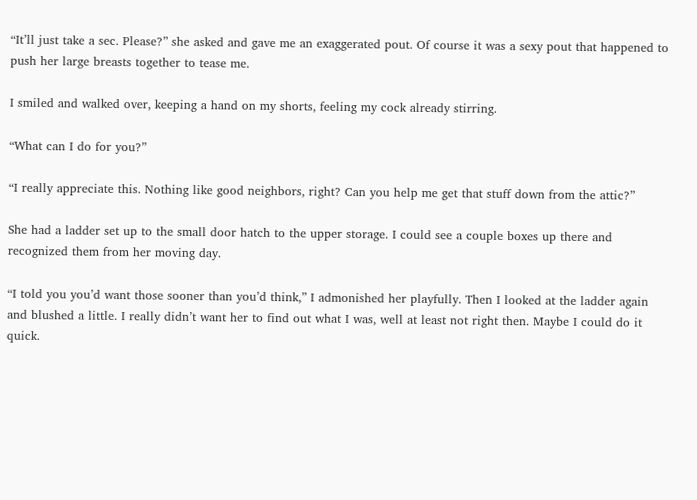“It’ll just take a sec. Please?” she asked and gave me an exaggerated pout. Of course it was a sexy pout that happened to push her large breasts together to tease me.

I smiled and walked over, keeping a hand on my shorts, feeling my cock already stirring.

“What can I do for you?”

“I really appreciate this. Nothing like good neighbors, right? Can you help me get that stuff down from the attic?”

She had a ladder set up to the small door hatch to the upper storage. I could see a couple boxes up there and recognized them from her moving day.

“I told you you’d want those sooner than you’d think,” I admonished her playfully. Then I looked at the ladder again and blushed a little. I really didn’t want her to find out what I was, well at least not right then. Maybe I could do it quick.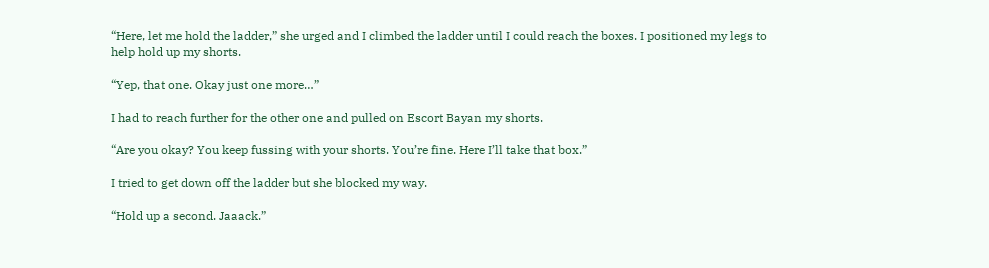“Here, let me hold the ladder,” she urged and I climbed the ladder until I could reach the boxes. I positioned my legs to help hold up my shorts.

“Yep, that one. Okay just one more…”

I had to reach further for the other one and pulled on Escort Bayan my shorts.

“Are you okay? You keep fussing with your shorts. You’re fine. Here I’ll take that box.”

I tried to get down off the ladder but she blocked my way.

“Hold up a second. Jaaack.”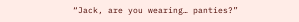“Jack, are you wearing… panties?”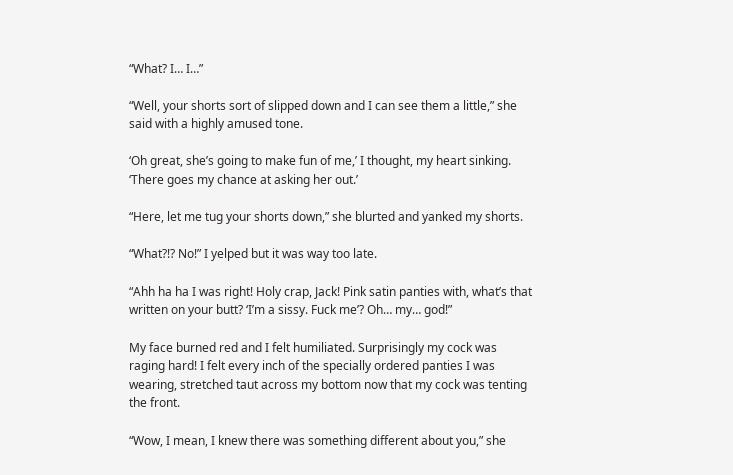“What? I… I…”

“Well, your shorts sort of slipped down and I can see them a little,” she said with a highly amused tone.

‘Oh great, she’s going to make fun of me,’ I thought, my heart sinking. ‘There goes my chance at asking her out.’

“Here, let me tug your shorts down,” she blurted and yanked my shorts.

“What?!? No!” I yelped but it was way too late.

“Ahh ha ha I was right! Holy crap, Jack! Pink satin panties with, what’s that written on your butt? ‘I’m a sissy. Fuck me’? Oh… my… god!”

My face burned red and I felt humiliated. Surprisingly my cock was raging hard! I felt every inch of the specially ordered panties I was wearing, stretched taut across my bottom now that my cock was tenting the front.

“Wow, I mean, I knew there was something different about you,” she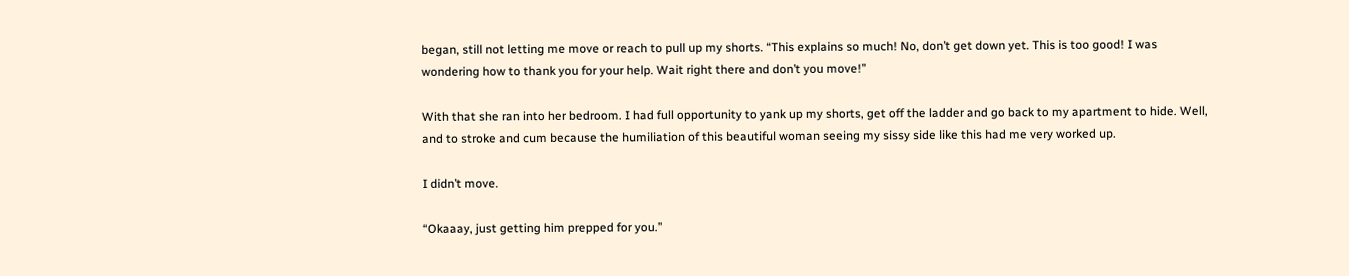began, still not letting me move or reach to pull up my shorts. “This explains so much! No, don’t get down yet. This is too good! I was wondering how to thank you for your help. Wait right there and don’t you move!”

With that she ran into her bedroom. I had full opportunity to yank up my shorts, get off the ladder and go back to my apartment to hide. Well, and to stroke and cum because the humiliation of this beautiful woman seeing my sissy side like this had me very worked up.

I didn’t move.

“Okaaay, just getting him prepped for you.”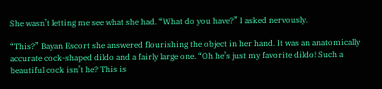She wasn’t letting me see what she had. “What do you have?” I asked nervously.

“This?” Bayan Escort she answered flourishing the object in her hand. It was an anatomically accurate cock-shaped dildo and a fairly large one. “Oh he’s just my favorite dildo! Such a beautiful cock isn’t he? This is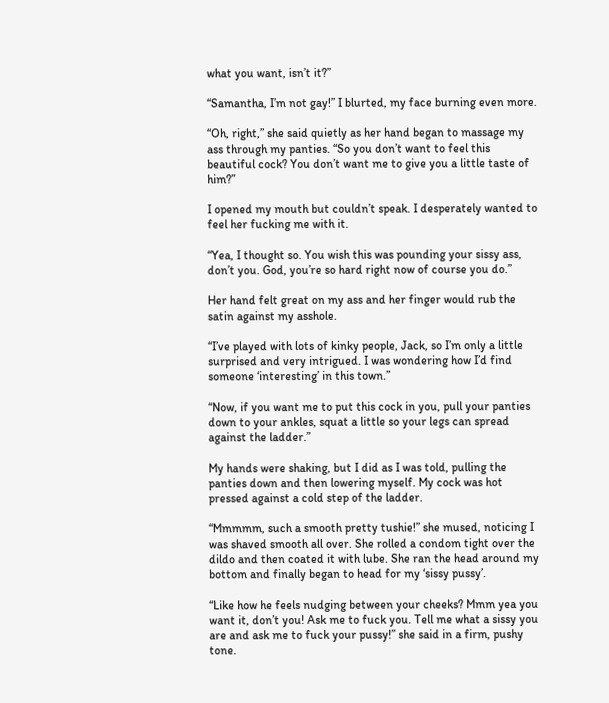what you want, isn’t it?”

“Samantha, I’m not gay!” I blurted, my face burning even more.

“Oh, right,” she said quietly as her hand began to massage my ass through my panties. “So you don’t want to feel this beautiful cock? You don’t want me to give you a little taste of him?”

I opened my mouth but couldn’t speak. I desperately wanted to feel her fucking me with it.

“Yea, I thought so. You wish this was pounding your sissy ass, don’t you. God, you’re so hard right now of course you do.”

Her hand felt great on my ass and her finger would rub the satin against my asshole.

“I’ve played with lots of kinky people, Jack, so I’m only a little surprised and very intrigued. I was wondering how I’d find someone ‘interesting’ in this town.”

“Now, if you want me to put this cock in you, pull your panties down to your ankles, squat a little so your legs can spread against the ladder.”

My hands were shaking, but I did as I was told, pulling the panties down and then lowering myself. My cock was hot pressed against a cold step of the ladder.

“Mmmmm, such a smooth pretty tushie!” she mused, noticing I was shaved smooth all over. She rolled a condom tight over the dildo and then coated it with lube. She ran the head around my bottom and finally began to head for my ‘sissy pussy’.

“Like how he feels nudging between your cheeks? Mmm yea you want it, don’t you! Ask me to fuck you. Tell me what a sissy you are and ask me to fuck your pussy!” she said in a firm, pushy tone.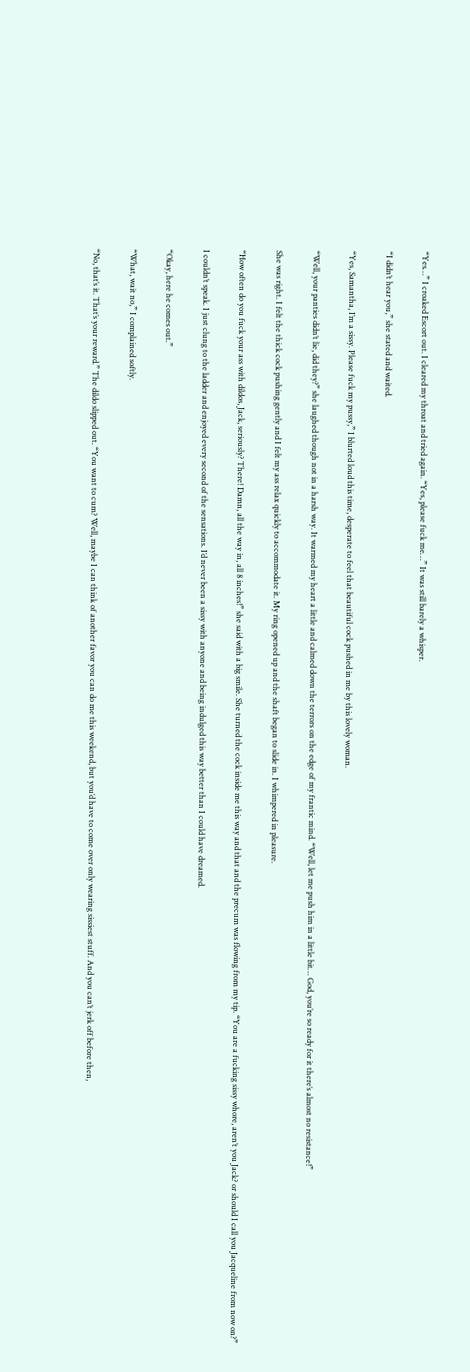“Yes…” I croaked Escort out. I cleared my throat and tried again. “Yes, please fuck me…” It was still barely a whisper.

“I didn’t hear you,” she stated and waited.

“Yes, Samantha, I’m a sissy. Please fuck my pussy,” I blurted loud this time, desperate to feel that beautiful cock pushed in me by this lovely woman.

“Well, your panties didn’t lie, did they?” she laughed though not in a harsh way. It warmed my heart a little and calmed down the terrors on the edge of my frantic mind. “Well, let me push him in a little bit… God, you’re so ready for it there’s almost no resistance!”

She was right. I felt the thick cock pushing gently and I felt my ass relax quickly to accommodate it. My ring opened up and the shaft began to slide in. I whimpered in pleasure.

“How often do you fuck your ass with dildos, Jack, seriously? There! Damn, all the way in, all 8 inches!” she said with a big smile. She turned the cock inside me this way and that and the precum was flowing from my tip. “You are a fucking sissy whore, aren’t you Jack? or should I call you Jacqueline from now on?”

I couldn’t speak. I just clung to the ladder and enjoyed every second of the sensations. I’d never been a sissy with anyone and being indulged this way better than I could have dreamed.

“Okay, here he comes out.”

“What, wait no,” I complained softly.

“No, that’s it. That’s your reward.” The dildo slipped out. “You want to cum? Well, maybe I can think of another favor you can do me this weekend, but you’d have to come over only wearing sissiest stuff. And you can’t jerk off before then,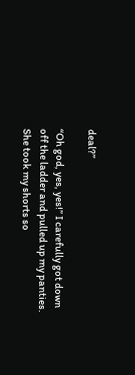deal?”

“Oh god, yes, yes!” I carefully got down off the ladder and pulled up my panties. She took my shorts so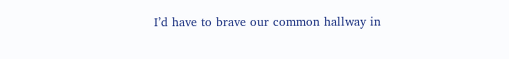I’d have to brave our common hallway in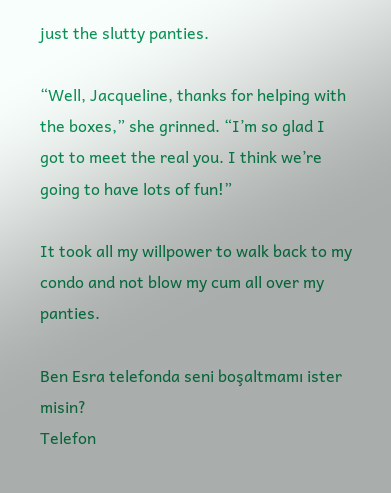just the slutty panties.

“Well, Jacqueline, thanks for helping with the boxes,” she grinned. “I’m so glad I got to meet the real you. I think we’re going to have lots of fun!”

It took all my willpower to walk back to my condo and not blow my cum all over my panties.

Ben Esra telefonda seni boşaltmamı ister misin?
Telefon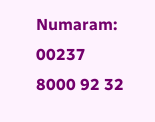Numaram: 00237 8000 92 32